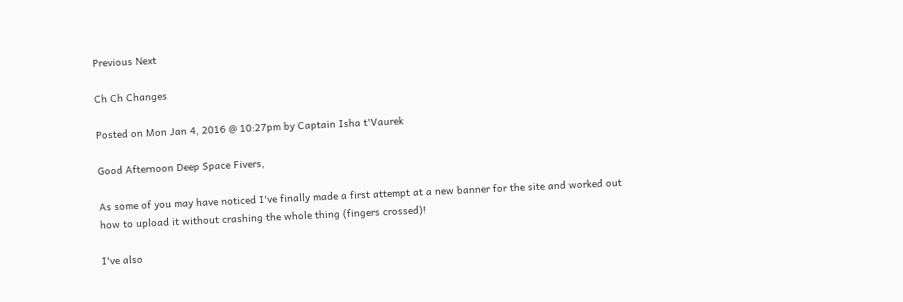Previous Next

Ch Ch Changes

Posted on Mon Jan 4, 2016 @ 10:27pm by Captain Isha t'Vaurek

Good Afternoon Deep Space Fivers,

As some of you may have noticed I've finally made a first attempt at a new banner for the site and worked out how to upload it without crashing the whole thing (fingers crossed)!

I've also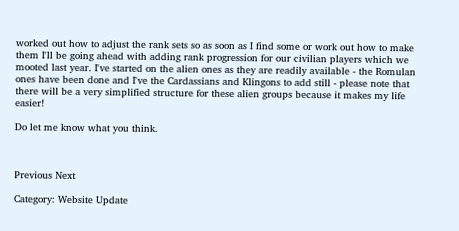worked out how to adjust the rank sets so as soon as I find some or work out how to make them I'll be going ahead with adding rank progression for our civilian players which we mooted last year. I've started on the alien ones as they are readily available - the Romulan ones have been done and I've the Cardassians and Klingons to add still - please note that there will be a very simplified structure for these alien groups because it makes my life easier!

Do let me know what you think.



Previous Next

Category: Website Update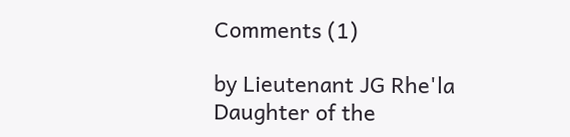Comments (1)

by Lieutenant JG Rhe'la Daughter of the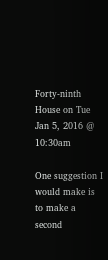Forty-ninth House on Tue Jan 5, 2016 @ 10:30am

One suggestion I would make is to make a second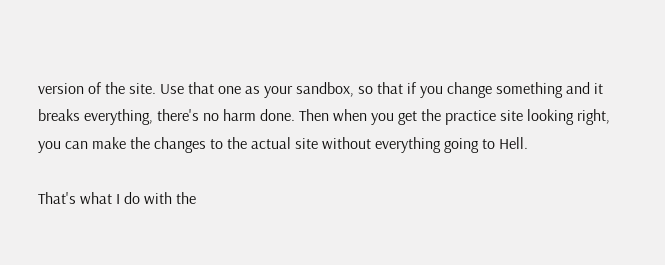version of the site. Use that one as your sandbox, so that if you change something and it breaks everything, there's no harm done. Then when you get the practice site looking right, you can make the changes to the actual site without everything going to Hell.

That's what I do with the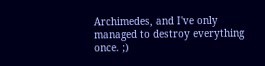Archimedes, and I've only managed to destroy everything once. ;)